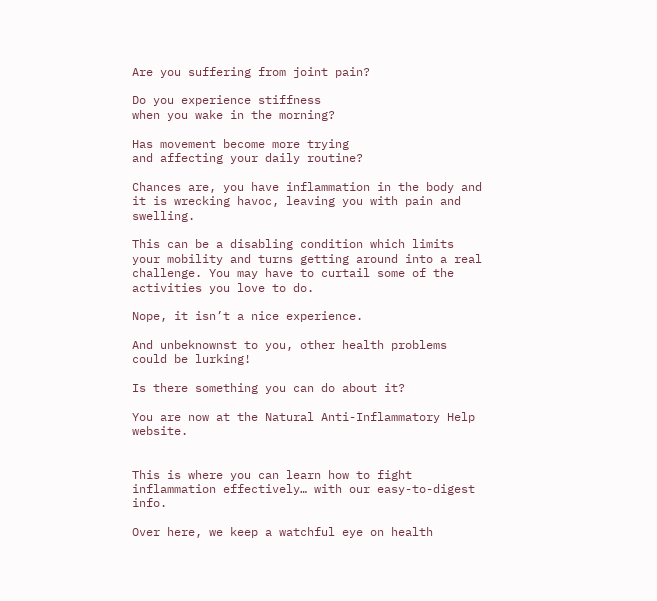Are you suffering from joint pain?

Do you experience stiffness
when you wake in the morning?

Has movement become more trying
and affecting your daily routine?

Chances are, you have inflammation in the body and it is wrecking havoc, leaving you with pain and swelling.

This can be a disabling condition which limits your mobility and turns getting around into a real challenge. You may have to curtail some of the activities you love to do.

Nope, it isn’t a nice experience.

And unbeknownst to you, other health problems could be lurking!

Is there something you can do about it?

You are now at the Natural Anti-Inflammatory Help website.


This is where you can learn how to fight inflammation effectively… with our easy-to-digest info.

Over here, we keep a watchful eye on health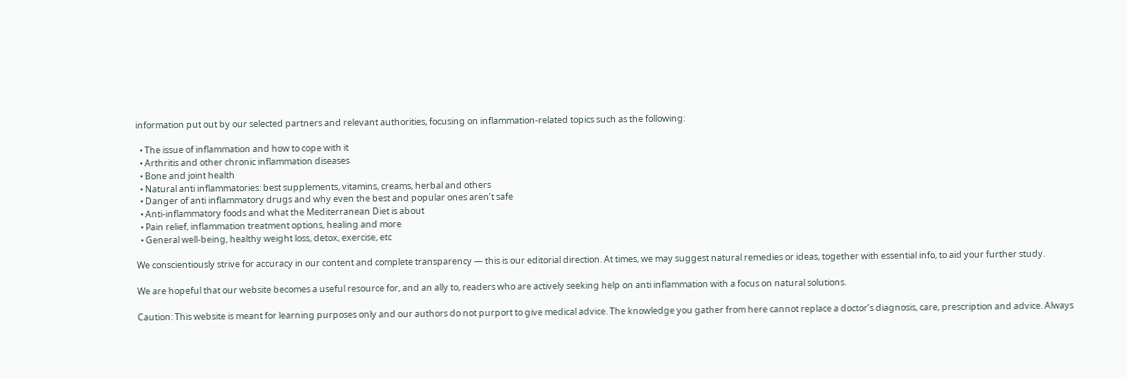information put out by our selected partners and relevant authorities, focusing on inflammation-related topics such as the following:

  • The issue of inflammation and how to cope with it
  • Arthritis and other chronic inflammation diseases
  • Bone and joint health
  • Natural anti inflammatories: best supplements, vitamins, creams, herbal and others
  • Danger of anti inflammatory drugs and why even the best and popular ones aren’t safe
  • Anti-inflammatory foods and what the Mediterranean Diet is about
  • Pain relief, inflammation treatment options, healing and more
  • General well-being, healthy weight loss, detox, exercise, etc

We conscientiously strive for accuracy in our content and complete transparency — this is our editorial direction. At times, we may suggest natural remedies or ideas, together with essential info, to aid your further study.

We are hopeful that our website becomes a useful resource for, and an ally to, readers who are actively seeking help on anti inflammation with a focus on natural solutions.

Caution: This website is meant for learning purposes only and our authors do not purport to give medical advice. The knowledge you gather from here cannot replace a doctor’s diagnosis, care, prescription and advice. Always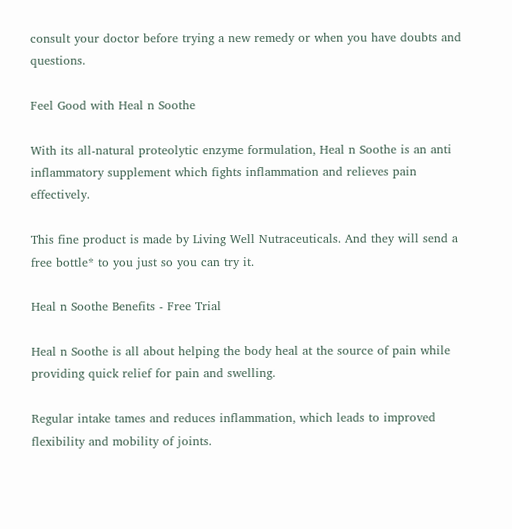consult your doctor before trying a new remedy or when you have doubts and questions.

Feel Good with Heal n Soothe

With its all-natural proteolytic enzyme formulation, Heal n Soothe is an anti inflammatory supplement which fights inflammation and relieves pain effectively.

This fine product is made by Living Well Nutraceuticals. And they will send a free bottle* to you just so you can try it.

Heal n Soothe Benefits - Free Trial

Heal n Soothe is all about helping the body heal at the source of pain while providing quick relief for pain and swelling.

Regular intake tames and reduces inflammation, which leads to improved flexibility and mobility of joints.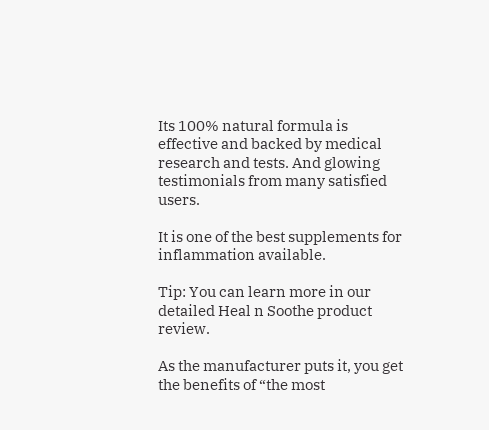Its 100% natural formula is effective and backed by medical research and tests. And glowing testimonials from many satisfied users.

It is one of the best supplements for inflammation available.

Tip: You can learn more in our detailed Heal n Soothe product review.

As the manufacturer puts it, you get the benefits of “the most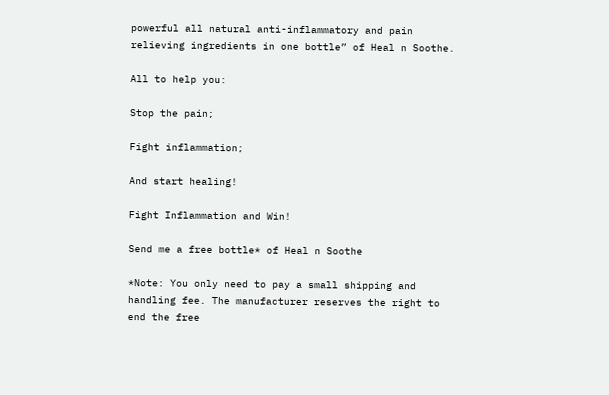powerful all natural anti-inflammatory and pain relieving ingredients in one bottle” of Heal n Soothe.

All to help you:

Stop the pain;

Fight inflammation;

And start healing!

Fight Inflammation and Win!

Send me a free bottle* of Heal n Soothe

*Note: You only need to pay a small shipping and handling fee. The manufacturer reserves the right to end the free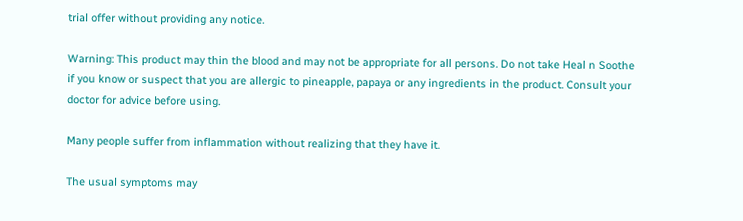trial offer without providing any notice.

Warning: This product may thin the blood and may not be appropriate for all persons. Do not take Heal n Soothe if you know or suspect that you are allergic to pineapple, papaya or any ingredients in the product. Consult your doctor for advice before using.

Many people suffer from inflammation without realizing that they have it.

The usual symptoms may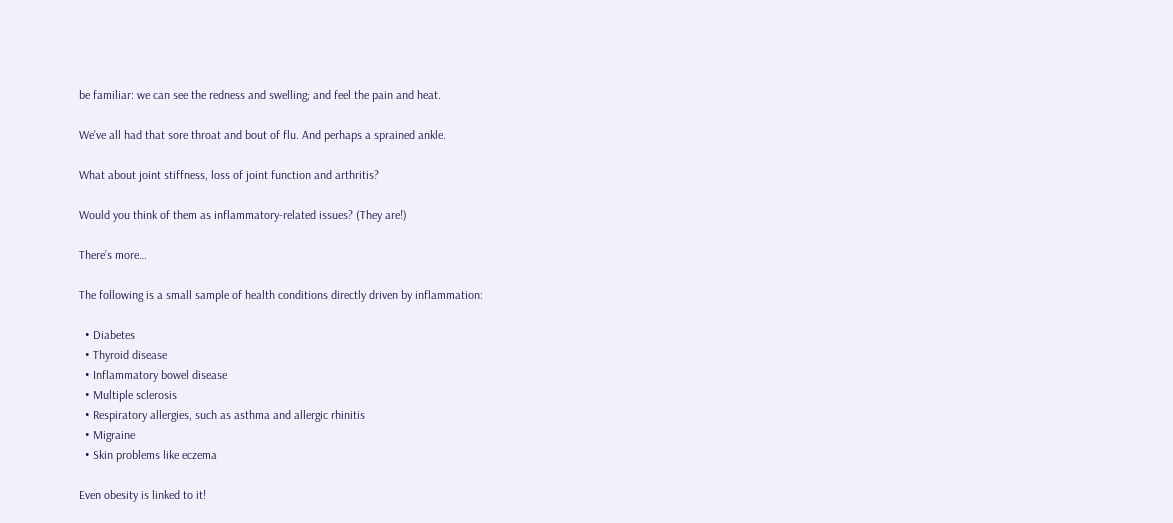be familiar: we can see the redness and swelling; and feel the pain and heat.

We’ve all had that sore throat and bout of flu. And perhaps a sprained ankle.

What about joint stiffness, loss of joint function and arthritis?

Would you think of them as inflammatory-related issues? (They are!)

There’s more…

The following is a small sample of health conditions directly driven by inflammation:

  • Diabetes
  • Thyroid disease
  • Inflammatory bowel disease
  • Multiple sclerosis
  • Respiratory allergies, such as asthma and allergic rhinitis
  • Migraine
  • Skin problems like eczema

Even obesity is linked to it!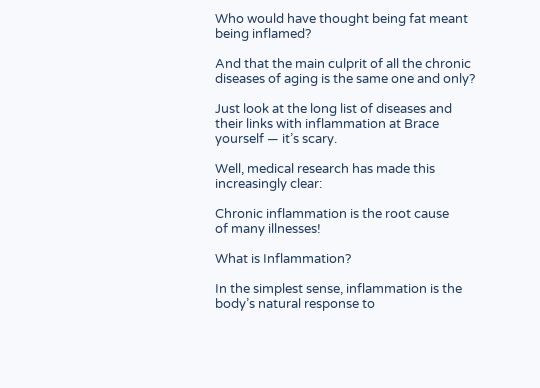Who would have thought being fat meant being inflamed?

And that the main culprit of all the chronic diseases of aging is the same one and only?

Just look at the long list of diseases and their links with inflammation at Brace yourself — it’s scary.

Well, medical research has made this increasingly clear:

Chronic inflammation is the root cause
of many illnesses!

What is Inflammation?

In the simplest sense, inflammation is the body’s natural response to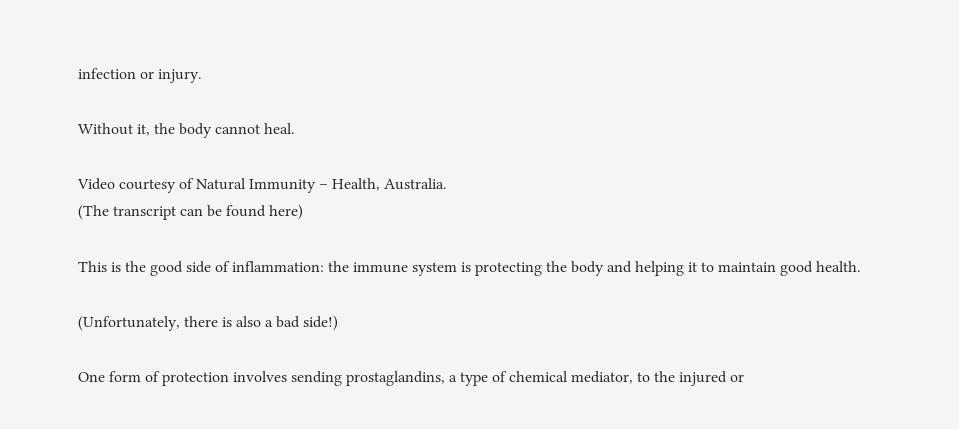infection or injury.

Without it, the body cannot heal.

Video courtesy of Natural Immunity – Health, Australia.
(The transcript can be found here)

This is the good side of inflammation: the immune system is protecting the body and helping it to maintain good health.

(Unfortunately, there is also a bad side!)

One form of protection involves sending prostaglandins, a type of chemical mediator, to the injured or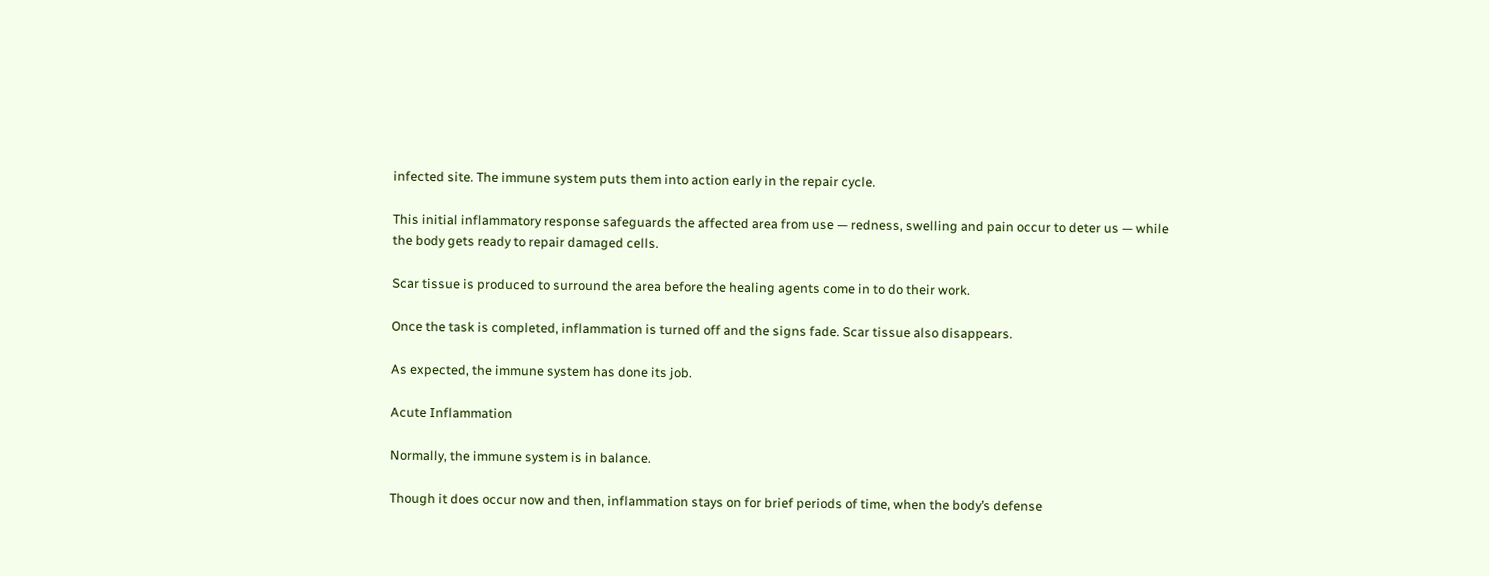infected site. The immune system puts them into action early in the repair cycle.

This initial inflammatory response safeguards the affected area from use — redness, swelling and pain occur to deter us — while the body gets ready to repair damaged cells.

Scar tissue is produced to surround the area before the healing agents come in to do their work.

Once the task is completed, inflammation is turned off and the signs fade. Scar tissue also disappears.

As expected, the immune system has done its job.

Acute Inflammation

Normally, the immune system is in balance.

Though it does occur now and then, inflammation stays on for brief periods of time, when the body’s defense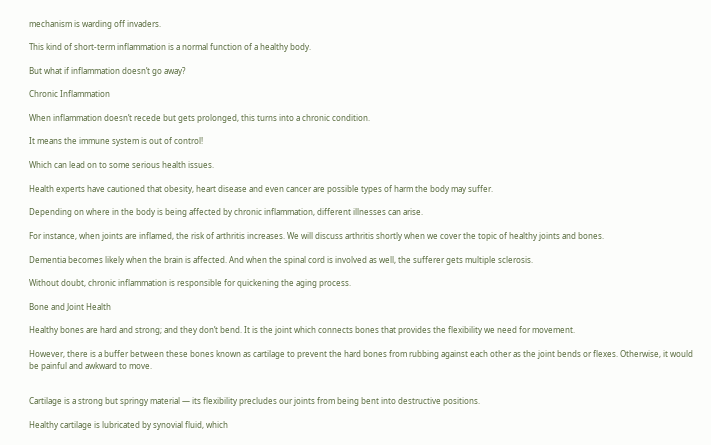mechanism is warding off invaders.

This kind of short-term inflammation is a normal function of a healthy body.

But what if inflammation doesn’t go away?

Chronic Inflammation

When inflammation doesn’t recede but gets prolonged, this turns into a chronic condition.

It means the immune system is out of control!

Which can lead on to some serious health issues.

Health experts have cautioned that obesity, heart disease and even cancer are possible types of harm the body may suffer.

Depending on where in the body is being affected by chronic inflammation, different illnesses can arise.

For instance, when joints are inflamed, the risk of arthritis increases. We will discuss arthritis shortly when we cover the topic of healthy joints and bones.

Dementia becomes likely when the brain is affected. And when the spinal cord is involved as well, the sufferer gets multiple sclerosis.

Without doubt, chronic inflammation is responsible for quickening the aging process.

Bone and Joint Health

Healthy bones are hard and strong; and they don’t bend. It is the joint which connects bones that provides the flexibility we need for movement.

However, there is a buffer between these bones known as cartilage to prevent the hard bones from rubbing against each other as the joint bends or flexes. Otherwise, it would be painful and awkward to move.


Cartilage is a strong but springy material — its flexibility precludes our joints from being bent into destructive positions.

Healthy cartilage is lubricated by synovial fluid, which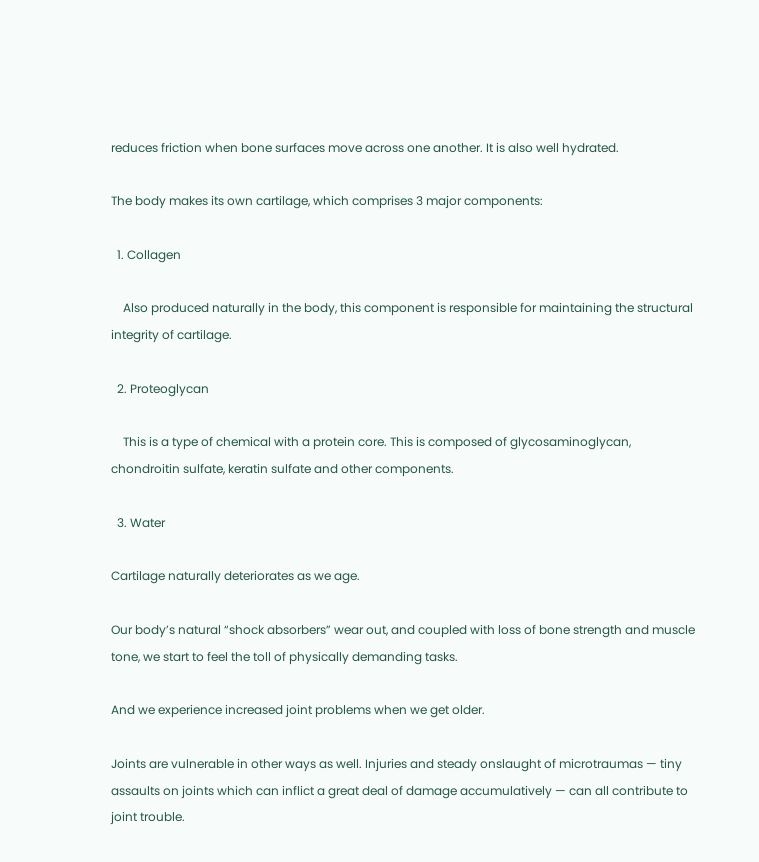reduces friction when bone surfaces move across one another. It is also well hydrated.

The body makes its own cartilage, which comprises 3 major components:

  1. Collagen

    Also produced naturally in the body, this component is responsible for maintaining the structural integrity of cartilage.

  2. Proteoglycan

    This is a type of chemical with a protein core. This is composed of glycosaminoglycan, chondroitin sulfate, keratin sulfate and other components.

  3. Water

Cartilage naturally deteriorates as we age.

Our body’s natural “shock absorbers” wear out, and coupled with loss of bone strength and muscle tone, we start to feel the toll of physically demanding tasks.

And we experience increased joint problems when we get older.

Joints are vulnerable in other ways as well. Injuries and steady onslaught of microtraumas — tiny assaults on joints which can inflict a great deal of damage accumulatively — can all contribute to joint trouble.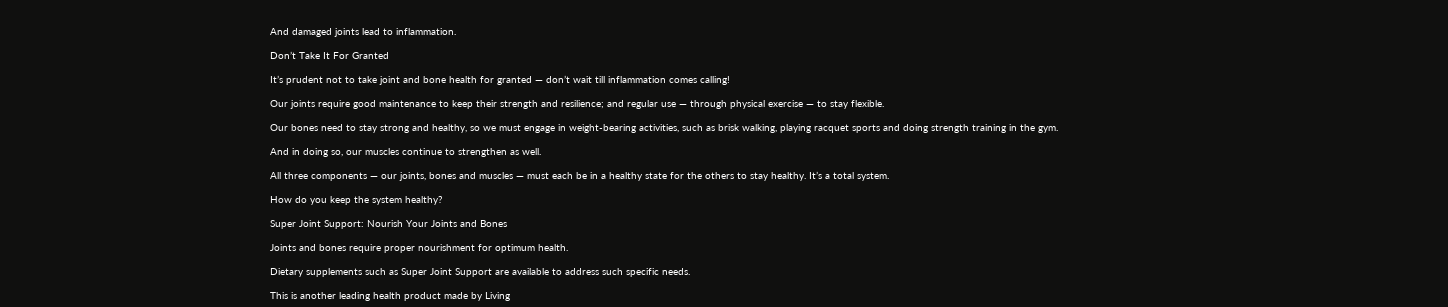And damaged joints lead to inflammation.

Don’t Take It For Granted

It’s prudent not to take joint and bone health for granted — don’t wait till inflammation comes calling!

Our joints require good maintenance to keep their strength and resilience; and regular use — through physical exercise — to stay flexible.

Our bones need to stay strong and healthy, so we must engage in weight-bearing activities, such as brisk walking, playing racquet sports and doing strength training in the gym.

And in doing so, our muscles continue to strengthen as well.

All three components — our joints, bones and muscles — must each be in a healthy state for the others to stay healthy. It’s a total system.

How do you keep the system healthy?

Super Joint Support: Nourish Your Joints and Bones

Joints and bones require proper nourishment for optimum health.

Dietary supplements such as Super Joint Support are available to address such specific needs.

This is another leading health product made by Living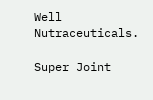Well Nutraceuticals.

Super Joint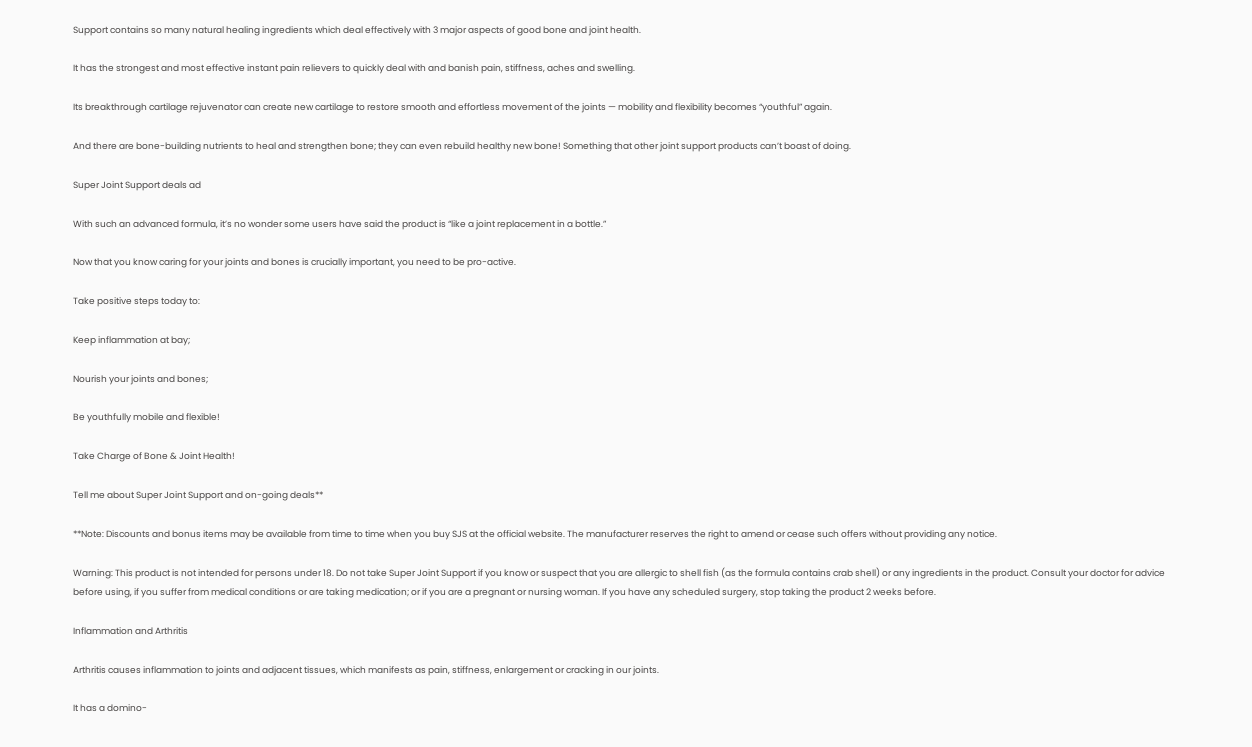Support contains so many natural healing ingredients which deal effectively with 3 major aspects of good bone and joint health.

It has the strongest and most effective instant pain relievers to quickly deal with and banish pain, stiffness, aches and swelling.

Its breakthrough cartilage rejuvenator can create new cartilage to restore smooth and effortless movement of the joints — mobility and flexibility becomes “youthful” again.

And there are bone-building nutrients to heal and strengthen bone; they can even rebuild healthy new bone! Something that other joint support products can’t boast of doing.

Super Joint Support deals ad

With such an advanced formula, it’s no wonder some users have said the product is “like a joint replacement in a bottle.”

Now that you know caring for your joints and bones is crucially important, you need to be pro-active.

Take positive steps today to:

Keep inflammation at bay;

Nourish your joints and bones;

Be youthfully mobile and flexible!

Take Charge of Bone & Joint Health!

Tell me about Super Joint Support and on-going deals**

**Note: Discounts and bonus items may be available from time to time when you buy SJS at the official website. The manufacturer reserves the right to amend or cease such offers without providing any notice.

Warning: This product is not intended for persons under 18. Do not take Super Joint Support if you know or suspect that you are allergic to shell fish (as the formula contains crab shell) or any ingredients in the product. Consult your doctor for advice before using, if you suffer from medical conditions or are taking medication; or if you are a pregnant or nursing woman. If you have any scheduled surgery, stop taking the product 2 weeks before.

Inflammation and Arthritis

Arthritis causes inflammation to joints and adjacent tissues, which manifests as pain, stiffness, enlargement or cracking in our joints.

It has a domino-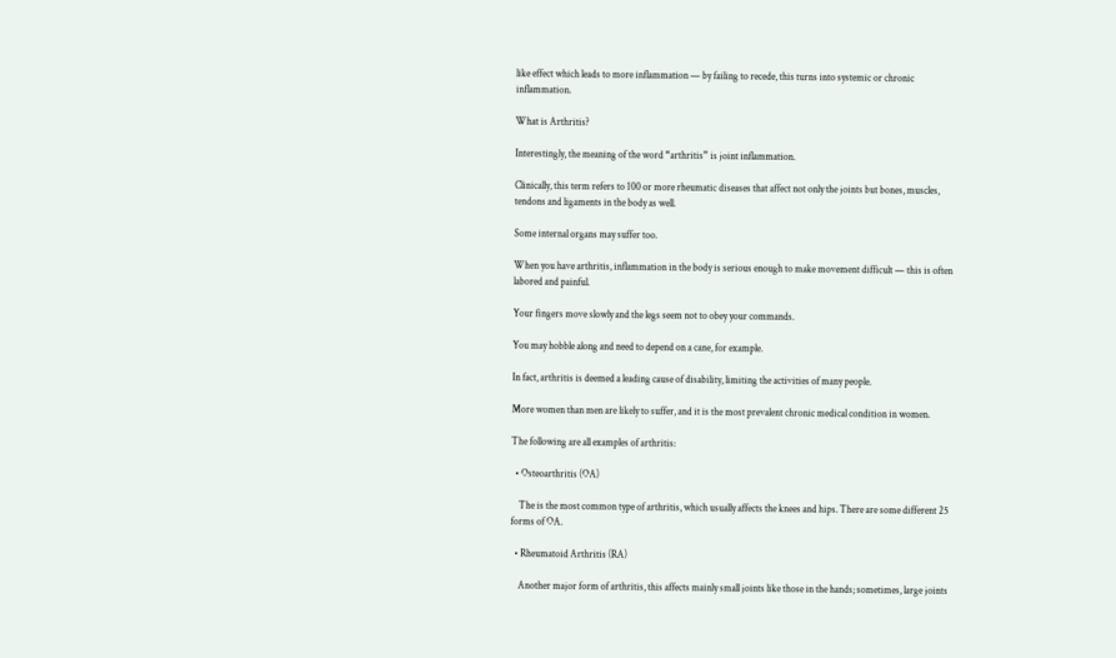like effect which leads to more inflammation — by failing to recede, this turns into systemic or chronic inflammation.

What is Arthritis?

Interestingly, the meaning of the word “arthritis” is joint inflammation.

Clinically, this term refers to 100 or more rheumatic diseases that affect not only the joints but bones, muscles, tendons and ligaments in the body as well.

Some internal organs may suffer too.

When you have arthritis, inflammation in the body is serious enough to make movement difficult — this is often labored and painful.

Your fingers move slowly and the legs seem not to obey your commands.

You may hobble along and need to depend on a cane, for example.

In fact, arthritis is deemed a leading cause of disability, limiting the activities of many people.

More women than men are likely to suffer, and it is the most prevalent chronic medical condition in women.

The following are all examples of arthritis:

  • Osteoarthritis (OA)

    The is the most common type of arthritis, which usually affects the knees and hips. There are some different 25 forms of OA.

  • Rheumatoid Arthritis (RA)

    Another major form of arthritis, this affects mainly small joints like those in the hands; sometimes, large joints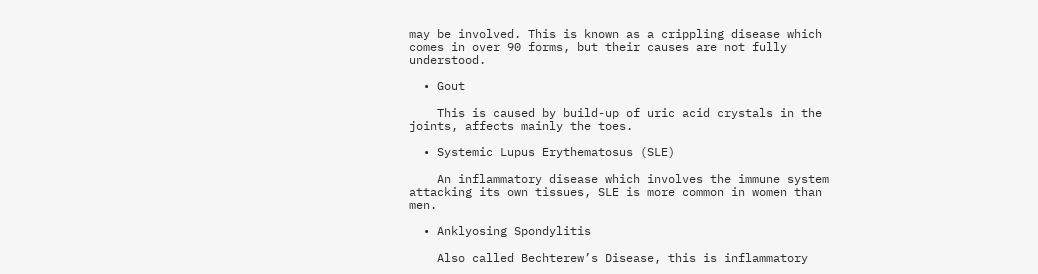may be involved. This is known as a crippling disease which comes in over 90 forms, but their causes are not fully understood.

  • Gout

    This is caused by build-up of uric acid crystals in the joints, affects mainly the toes.

  • Systemic Lupus Erythematosus (SLE)

    An inflammatory disease which involves the immune system attacking its own tissues, SLE is more common in women than men.

  • Anklyosing Spondylitis

    Also called Bechterew’s Disease, this is inflammatory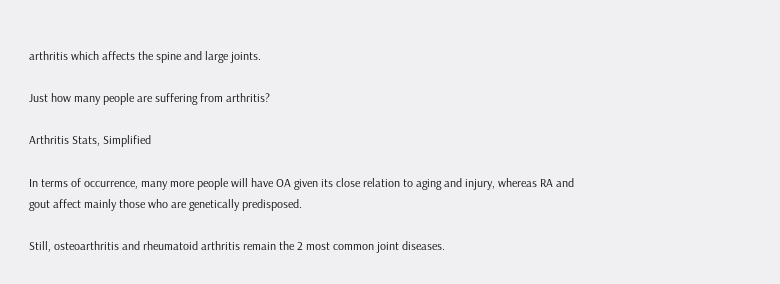arthritis which affects the spine and large joints.

Just how many people are suffering from arthritis?

Arthritis Stats, Simplified

In terms of occurrence, many more people will have OA given its close relation to aging and injury, whereas RA and gout affect mainly those who are genetically predisposed.

Still, osteoarthritis and rheumatoid arthritis remain the 2 most common joint diseases.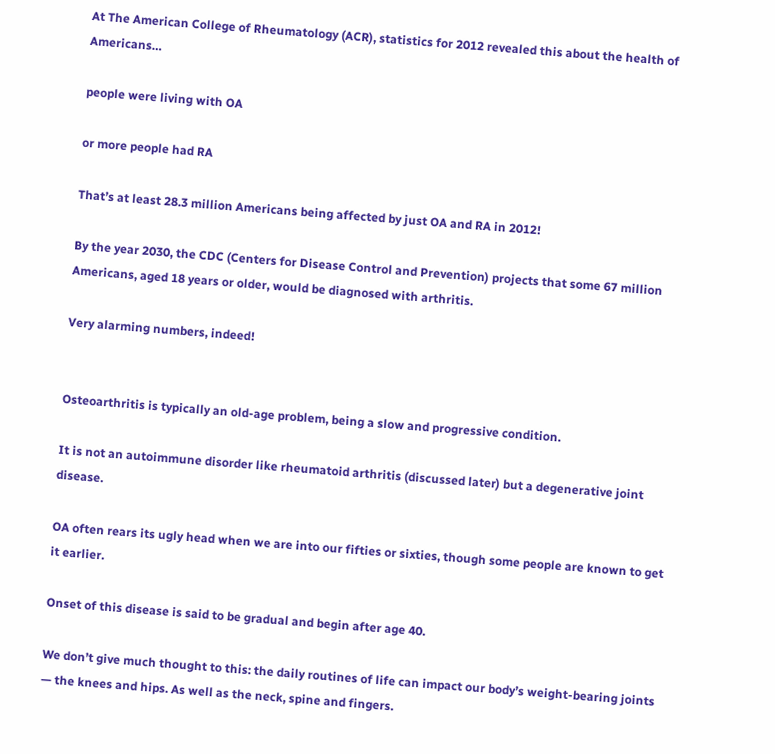At The American College of Rheumatology (ACR), statistics for 2012 revealed this about the health of Americans…

people were living with OA

or more people had RA

That’s at least 28.3 million Americans being affected by just OA and RA in 2012!

By the year 2030, the CDC (Centers for Disease Control and Prevention) projects that some 67 million Americans, aged 18 years or older, would be diagnosed with arthritis.

Very alarming numbers, indeed!


Osteoarthritis is typically an old-age problem, being a slow and progressive condition.

It is not an autoimmune disorder like rheumatoid arthritis (discussed later) but a degenerative joint disease.

OA often rears its ugly head when we are into our fifties or sixties, though some people are known to get it earlier.

Onset of this disease is said to be gradual and begin after age 40.

We don’t give much thought to this: the daily routines of life can impact our body’s weight-bearing joints — the knees and hips. As well as the neck, spine and fingers.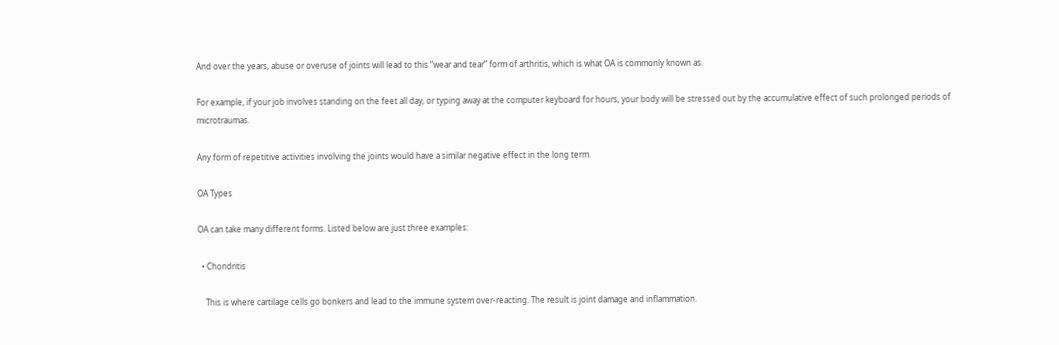And over the years, abuse or overuse of joints will lead to this “wear and tear” form of arthritis, which is what OA is commonly known as.

For example, if your job involves standing on the feet all day, or typing away at the computer keyboard for hours, your body will be stressed out by the accumulative effect of such prolonged periods of microtraumas.

Any form of repetitive activities involving the joints would have a similar negative effect in the long term.

OA Types

OA can take many different forms. Listed below are just three examples:

  • Chondritis

    This is where cartilage cells go bonkers and lead to the immune system over-reacting. The result is joint damage and inflammation.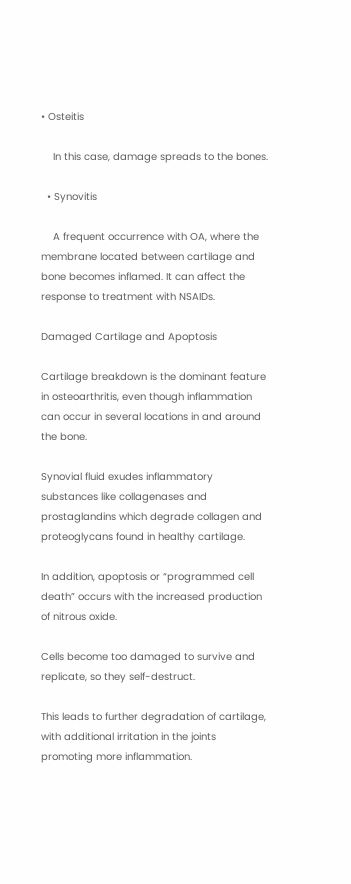• Osteitis

    In this case, damage spreads to the bones.

  • Synovitis

    A frequent occurrence with OA, where the membrane located between cartilage and bone becomes inflamed. It can affect the response to treatment with NSAIDs.

Damaged Cartilage and Apoptosis

Cartilage breakdown is the dominant feature in osteoarthritis, even though inflammation can occur in several locations in and around the bone.

Synovial fluid exudes inflammatory substances like collagenases and prostaglandins which degrade collagen and proteoglycans found in healthy cartilage.

In addition, apoptosis or “programmed cell death” occurs with the increased production of nitrous oxide.

Cells become too damaged to survive and replicate, so they self-destruct.

This leads to further degradation of cartilage, with additional irritation in the joints promoting more inflammation.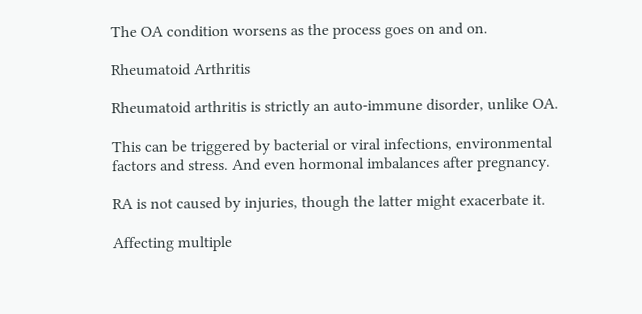The OA condition worsens as the process goes on and on.

Rheumatoid Arthritis

Rheumatoid arthritis is strictly an auto-immune disorder, unlike OA.

This can be triggered by bacterial or viral infections, environmental factors and stress. And even hormonal imbalances after pregnancy.

RA is not caused by injuries, though the latter might exacerbate it.

Affecting multiple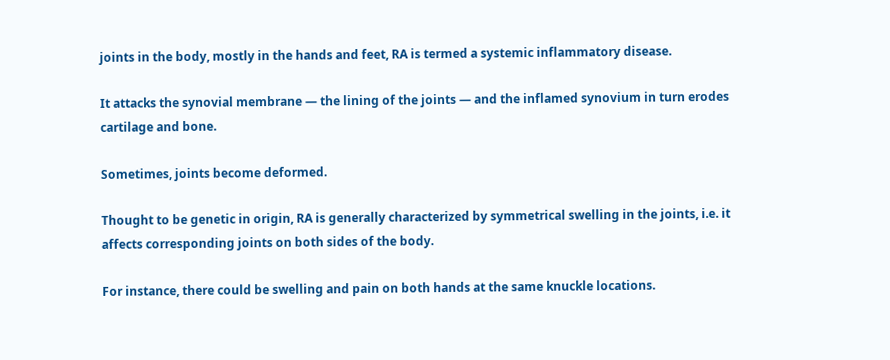joints in the body, mostly in the hands and feet, RA is termed a systemic inflammatory disease.

It attacks the synovial membrane — the lining of the joints — and the inflamed synovium in turn erodes cartilage and bone.

Sometimes, joints become deformed.

Thought to be genetic in origin, RA is generally characterized by symmetrical swelling in the joints, i.e. it affects corresponding joints on both sides of the body.

For instance, there could be swelling and pain on both hands at the same knuckle locations.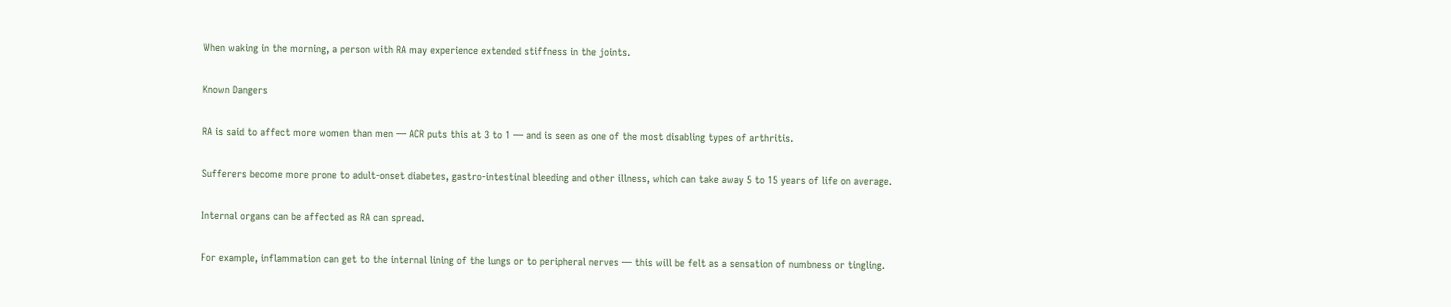When waking in the morning, a person with RA may experience extended stiffness in the joints.

Known Dangers

RA is said to affect more women than men — ACR puts this at 3 to 1 — and is seen as one of the most disabling types of arthritis.

Sufferers become more prone to adult-onset diabetes, gastro-intestinal bleeding and other illness, which can take away 5 to 15 years of life on average.

Internal organs can be affected as RA can spread.

For example, inflammation can get to the internal lining of the lungs or to peripheral nerves — this will be felt as a sensation of numbness or tingling.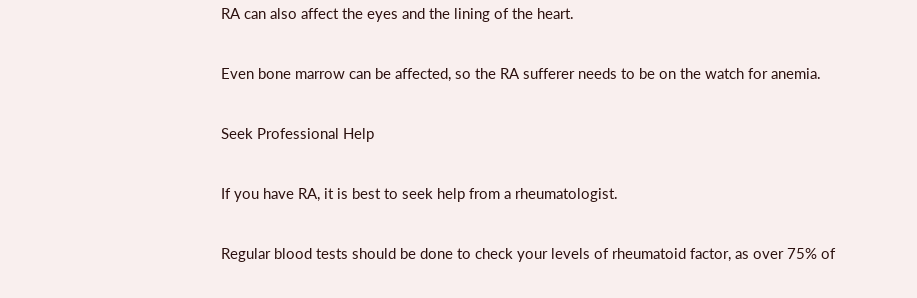RA can also affect the eyes and the lining of the heart.

Even bone marrow can be affected, so the RA sufferer needs to be on the watch for anemia.

Seek Professional Help

If you have RA, it is best to seek help from a rheumatologist.

Regular blood tests should be done to check your levels of rheumatoid factor, as over 75% of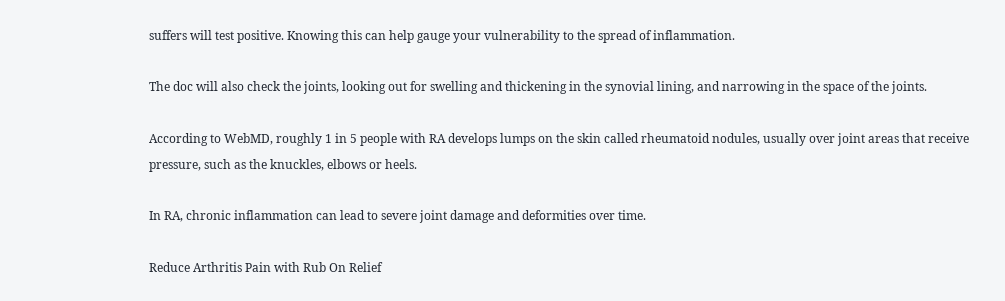suffers will test positive. Knowing this can help gauge your vulnerability to the spread of inflammation.

The doc will also check the joints, looking out for swelling and thickening in the synovial lining, and narrowing in the space of the joints.

According to WebMD, roughly 1 in 5 people with RA develops lumps on the skin called rheumatoid nodules, usually over joint areas that receive pressure, such as the knuckles, elbows or heels.

In RA, chronic inflammation can lead to severe joint damage and deformities over time.

Reduce Arthritis Pain with Rub On Relief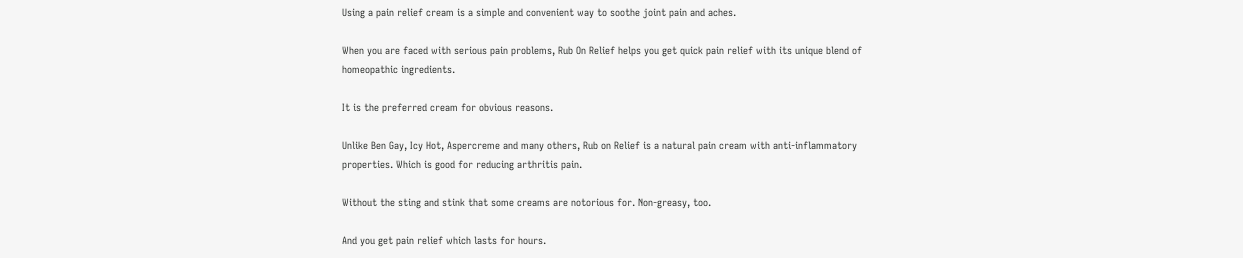Using a pain relief cream is a simple and convenient way to soothe joint pain and aches.

When you are faced with serious pain problems, Rub On Relief helps you get quick pain relief with its unique blend of homeopathic ingredients.

It is the preferred cream for obvious reasons.

Unlike Ben Gay, Icy Hot, Aspercreme and many others, Rub on Relief is a natural pain cream with anti-inflammatory properties. Which is good for reducing arthritis pain.

Without the sting and stink that some creams are notorious for. Non-greasy, too.

And you get pain relief which lasts for hours.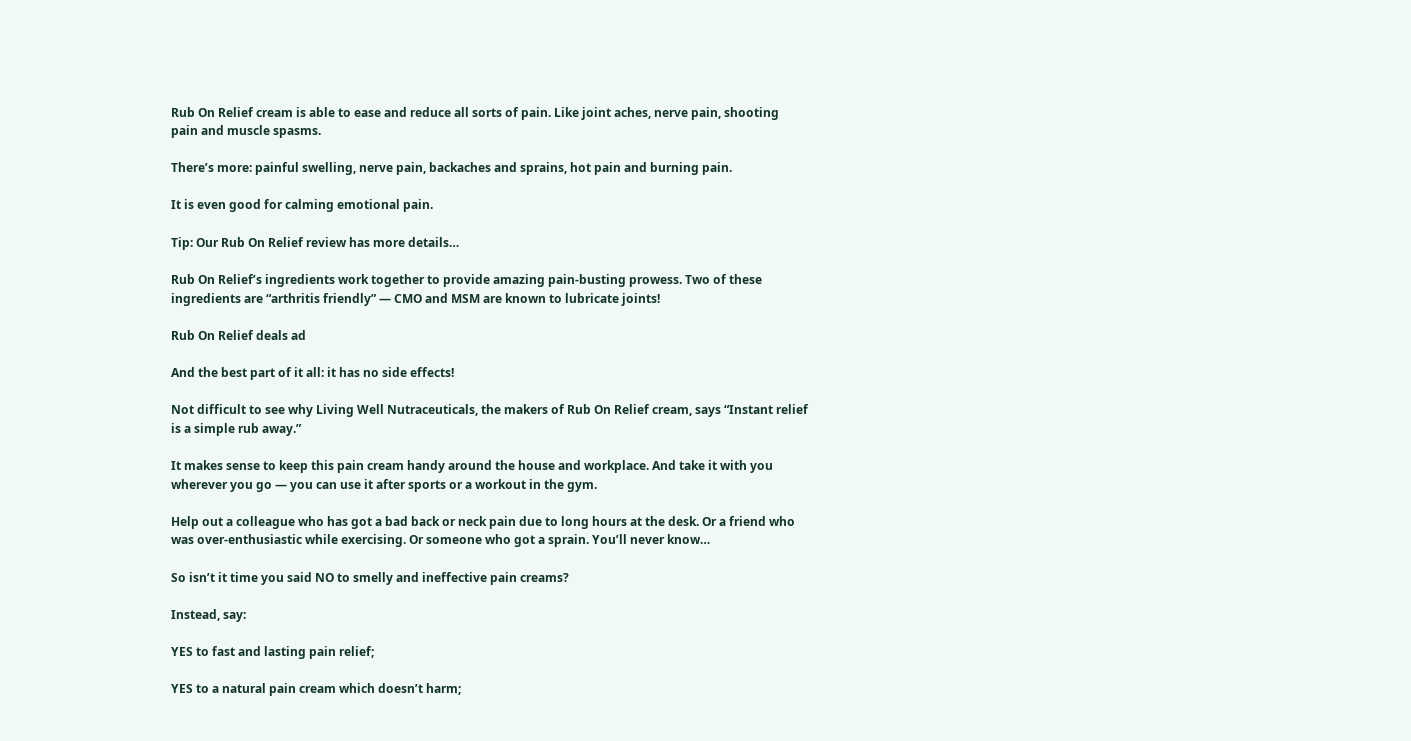Rub On Relief cream is able to ease and reduce all sorts of pain. Like joint aches, nerve pain, shooting pain and muscle spasms.

There’s more: painful swelling, nerve pain, backaches and sprains, hot pain and burning pain.

It is even good for calming emotional pain.

Tip: Our Rub On Relief review has more details…

Rub On Relief’s ingredients work together to provide amazing pain-busting prowess. Two of these ingredients are “arthritis friendly” — CMO and MSM are known to lubricate joints!

Rub On Relief deals ad

And the best part of it all: it has no side effects!

Not difficult to see why Living Well Nutraceuticals, the makers of Rub On Relief cream, says “Instant relief is a simple rub away.”

It makes sense to keep this pain cream handy around the house and workplace. And take it with you wherever you go — you can use it after sports or a workout in the gym.

Help out a colleague who has got a bad back or neck pain due to long hours at the desk. Or a friend who was over-enthusiastic while exercising. Or someone who got a sprain. You’ll never know…

So isn’t it time you said NO to smelly and ineffective pain creams?

Instead, say:

YES to fast and lasting pain relief;

YES to a natural pain cream which doesn’t harm;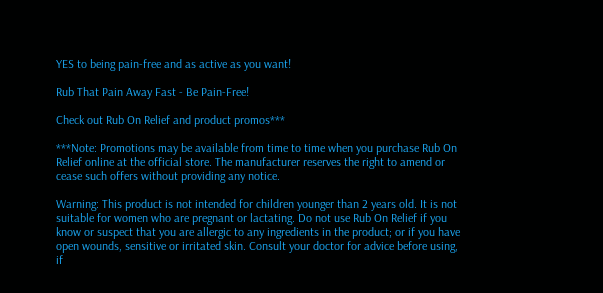YES to being pain-free and as active as you want!

Rub That Pain Away Fast - Be Pain-Free!

Check out Rub On Relief and product promos***

***Note: Promotions may be available from time to time when you purchase Rub On Relief online at the official store. The manufacturer reserves the right to amend or cease such offers without providing any notice.

Warning: This product is not intended for children younger than 2 years old. It is not suitable for women who are pregnant or lactating. Do not use Rub On Relief if you know or suspect that you are allergic to any ingredients in the product; or if you have open wounds, sensitive or irritated skin. Consult your doctor for advice before using, if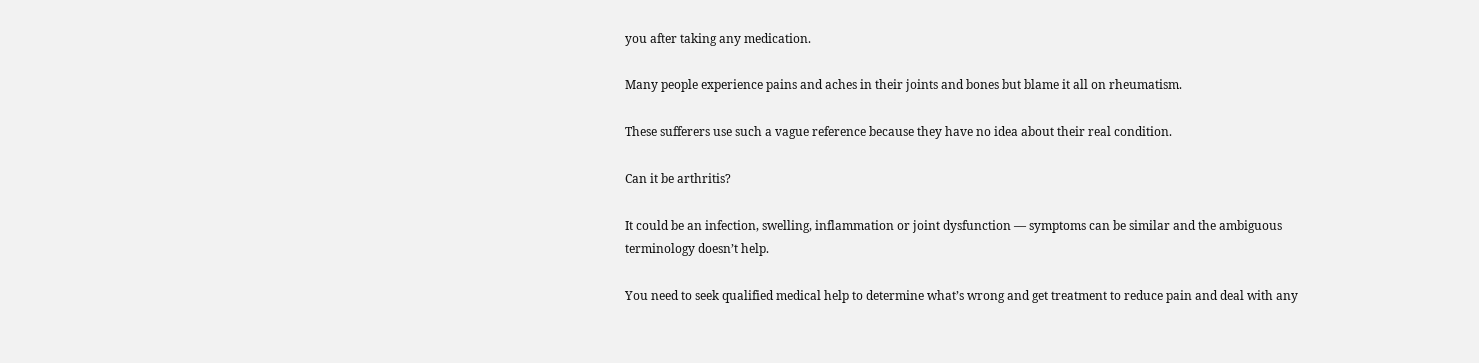you after taking any medication.

Many people experience pains and aches in their joints and bones but blame it all on rheumatism.

These sufferers use such a vague reference because they have no idea about their real condition.

Can it be arthritis?

It could be an infection, swelling, inflammation or joint dysfunction — symptoms can be similar and the ambiguous terminology doesn’t help.

You need to seek qualified medical help to determine what’s wrong and get treatment to reduce pain and deal with any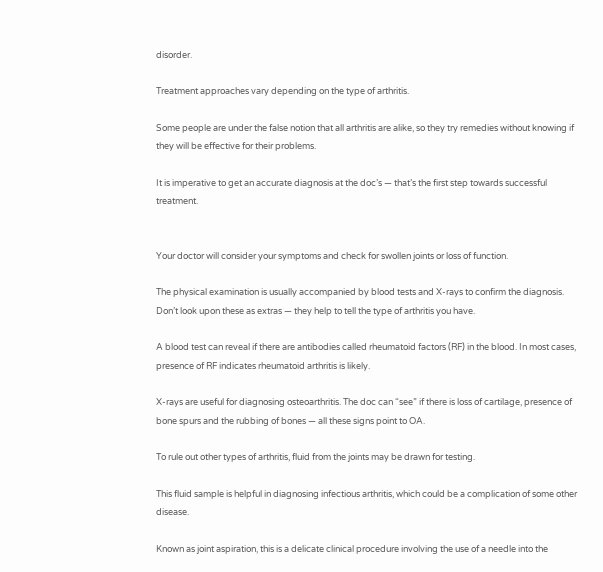disorder.

Treatment approaches vary depending on the type of arthritis.

Some people are under the false notion that all arthritis are alike, so they try remedies without knowing if they will be effective for their problems.

It is imperative to get an accurate diagnosis at the doc’s — that’s the first step towards successful treatment.


Your doctor will consider your symptoms and check for swollen joints or loss of function.

The physical examination is usually accompanied by blood tests and X-rays to confirm the diagnosis. Don’t look upon these as extras — they help to tell the type of arthritis you have.

A blood test can reveal if there are antibodies called rheumatoid factors (RF) in the blood. In most cases, presence of RF indicates rheumatoid arthritis is likely.

X-rays are useful for diagnosing osteoarthritis. The doc can “see” if there is loss of cartilage, presence of bone spurs and the rubbing of bones — all these signs point to OA.

To rule out other types of arthritis, fluid from the joints may be drawn for testing.

This fluid sample is helpful in diagnosing infectious arthritis, which could be a complication of some other disease.

Known as joint aspiration, this is a delicate clinical procedure involving the use of a needle into the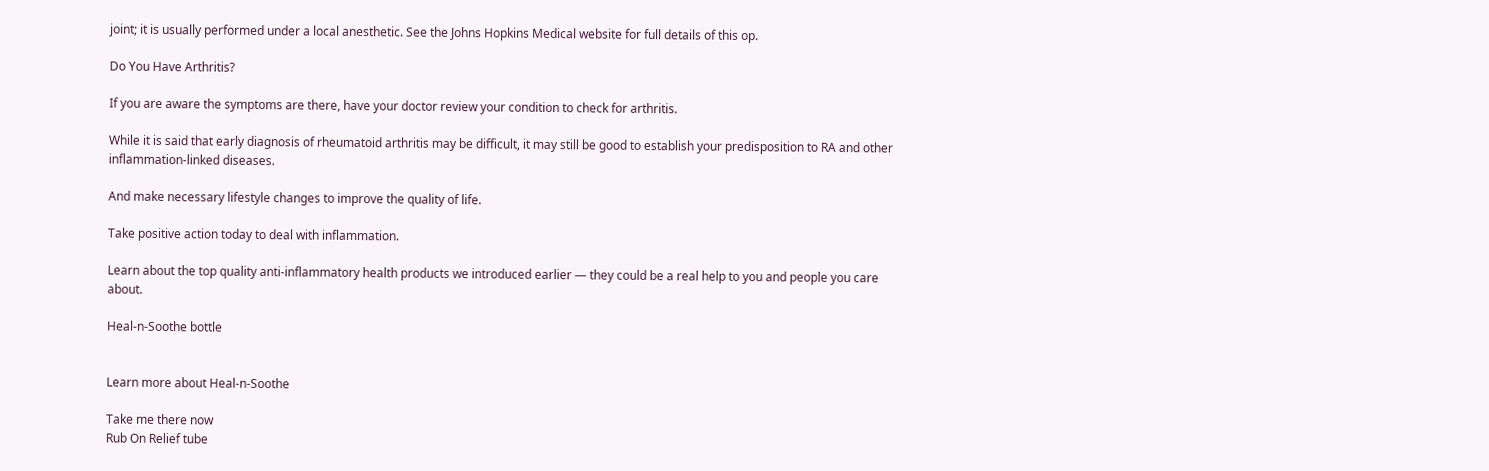joint; it is usually performed under a local anesthetic. See the Johns Hopkins Medical website for full details of this op.

Do You Have Arthritis?

If you are aware the symptoms are there, have your doctor review your condition to check for arthritis.

While it is said that early diagnosis of rheumatoid arthritis may be difficult, it may still be good to establish your predisposition to RA and other inflammation-linked diseases.

And make necessary lifestyle changes to improve the quality of life.

Take positive action today to deal with inflammation.

Learn about the top quality anti-inflammatory health products we introduced earlier — they could be a real help to you and people you care about.

Heal-n-Soothe bottle


Learn more about Heal-n-Soothe

Take me there now
Rub On Relief tube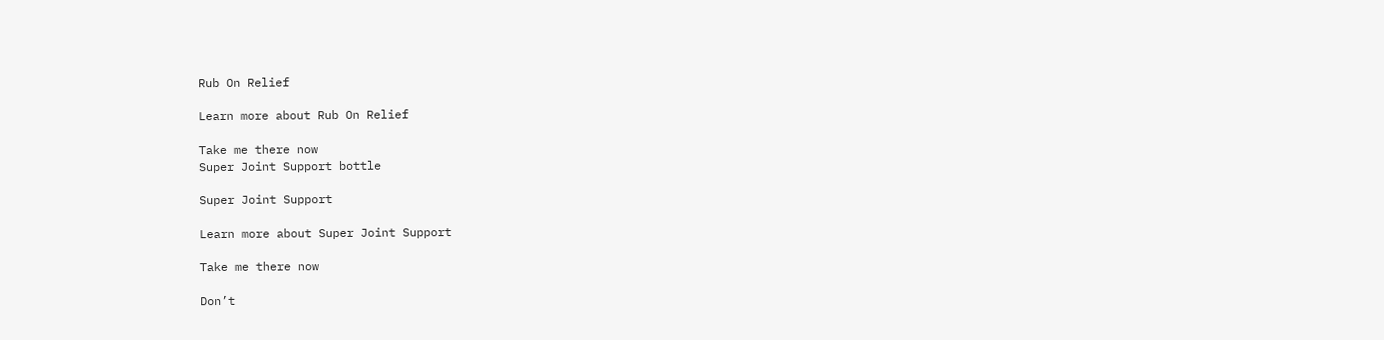Rub On Relief

Learn more about Rub On Relief

Take me there now
Super Joint Support bottle

Super Joint Support

Learn more about Super Joint Support

Take me there now

Don’t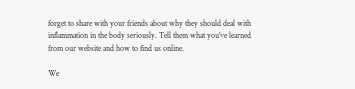forget to share with your friends about why they should deal with inflammation in the body seriously. Tell them what you’ve learned from our website and how to find us online.

We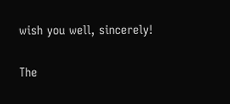wish you well, sincerely!

The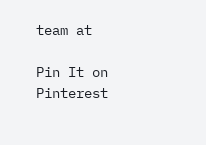team at

Pin It on Pinterest